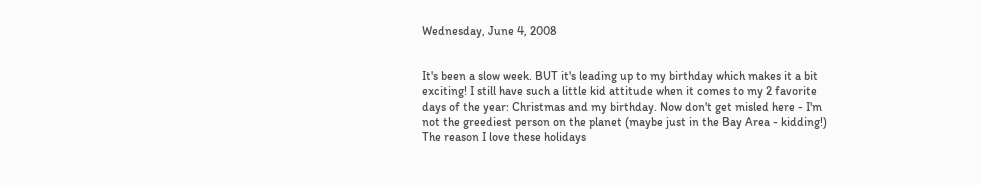Wednesday, June 4, 2008


It's been a slow week. BUT it's leading up to my birthday which makes it a bit exciting! I still have such a little kid attitude when it comes to my 2 favorite days of the year: Christmas and my birthday. Now don't get misled here - I'm not the greediest person on the planet (maybe just in the Bay Area - kidding!) The reason I love these holidays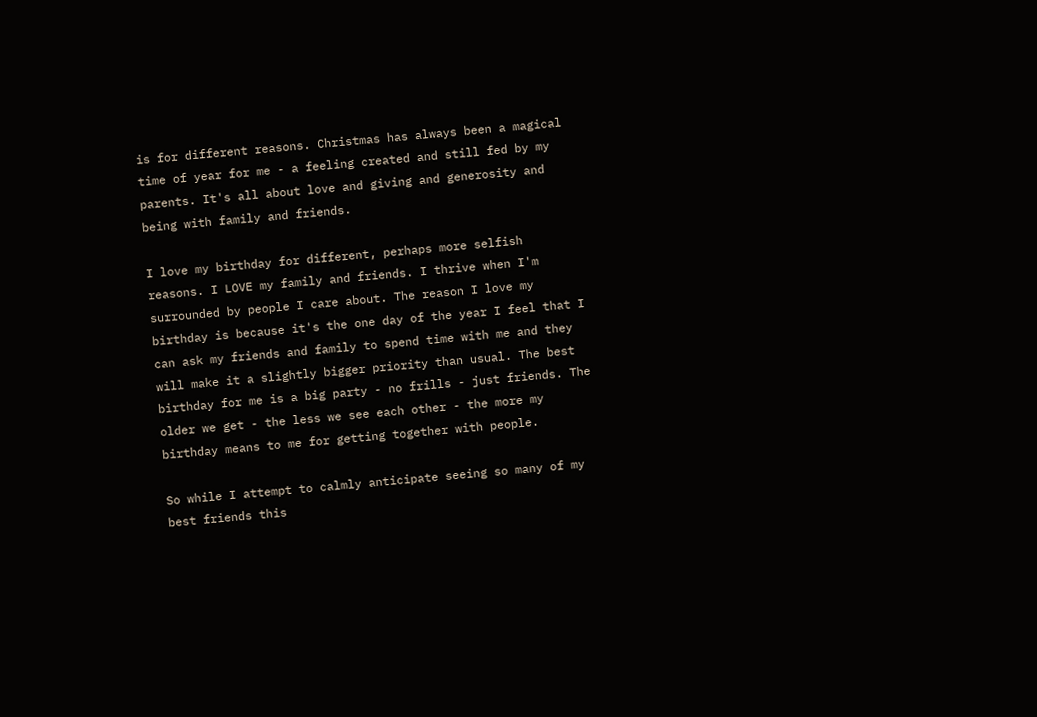is for different reasons. Christmas has always been a magical time of year for me - a feeling created and still fed by my parents. It's all about love and giving and generosity and being with family and friends.

I love my birthday for different, perhaps more selfish reasons. I LOVE my family and friends. I thrive when I'm surrounded by people I care about. The reason I love my birthday is because it's the one day of the year I feel that I can ask my friends and family to spend time with me and they will make it a slightly bigger priority than usual. The best birthday for me is a big party - no frills - just friends. The older we get - the less we see each other - the more my birthday means to me for getting together with people.

So while I attempt to calmly anticipate seeing so many of my best friends this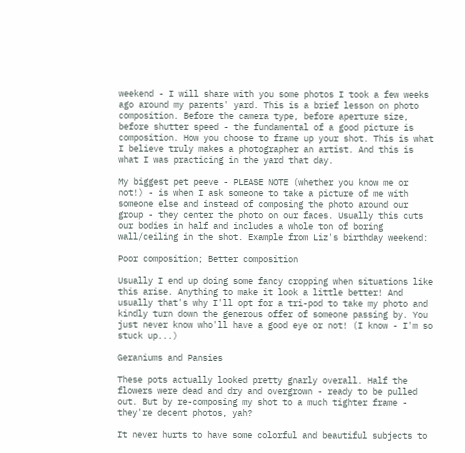weekend - I will share with you some photos I took a few weeks ago around my parents' yard. This is a brief lesson on photo composition. Before the camera type, before aperture size, before shutter speed - the fundamental of a good picture is composition. How you choose to frame up your shot. This is what I believe truly makes a photographer an artist. And this is what I was practicing in the yard that day.

My biggest pet peeve - PLEASE NOTE (whether you know me or not!) - is when I ask someone to take a picture of me with someone else and instead of composing the photo around our group - they center the photo on our faces. Usually this cuts our bodies in half and includes a whole ton of boring wall/ceiling in the shot. Example from Liz's birthday weekend:

Poor composition; Better composition

Usually I end up doing some fancy cropping when situations like this arise. Anything to make it look a little better! And usually that's why I'll opt for a tri-pod to take my photo and kindly turn down the generous offer of someone passing by. You just never know who'll have a good eye or not! (I know - I'm so stuck up...)

Geraniums and Pansies

These pots actually looked pretty gnarly overall. Half the flowers were dead and dry and overgrown - ready to be pulled out. But by re-composing my shot to a much tighter frame - they're decent photos, yah?

It never hurts to have some colorful and beautiful subjects to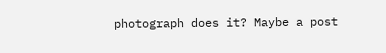photograph does it? Maybe a post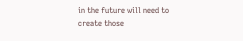in the future will need to create those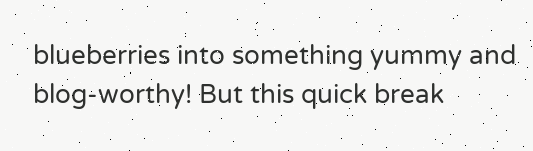blueberries into something yummy and blog-worthy! But this quick break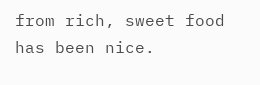from rich, sweet food has been nice.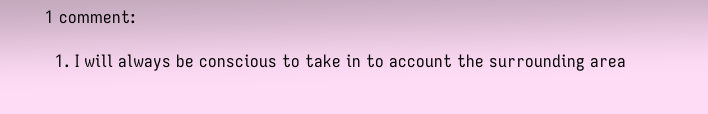1 comment:

  1. I will always be conscious to take in to account the surrounding area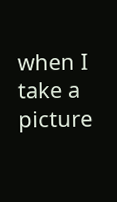when I take a picture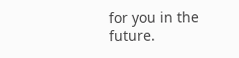for you in the future.